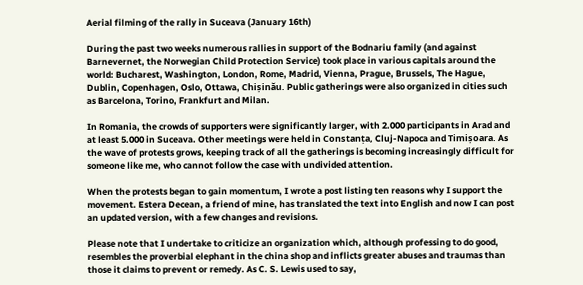Aerial filming of the rally in Suceava (January 16th)

During the past two weeks numerous rallies in support of the Bodnariu family (and against Barnevernet, the Norwegian Child Protection Service) took place in various capitals around the world: Bucharest, Washington, London, Rome, Madrid, Vienna, Prague, Brussels, The Hague, Dublin, Copenhagen, Oslo, Ottawa, Chișinău. Public gatherings were also organized in cities such as Barcelona, Torino, Frankfurt and Milan.

In Romania, the crowds of supporters were significantly larger, with 2.000 participants in Arad and at least 5.000 in Suceava. Other meetings were held in Constanța, Cluj-Napoca and Timișoara. As the wave of protests grows, keeping track of all the gatherings is becoming increasingly difficult for someone like me, who cannot follow the case with undivided attention.

When the protests began to gain momentum, I wrote a post listing ten reasons why I support the movement. Estera Decean, a friend of mine, has translated the text into English and now I can post an updated version, with a few changes and revisions.

Please note that I undertake to criticize an organization which, although professing to do good, resembles the proverbial elephant in the china shop and inflicts greater abuses and traumas than those it claims to prevent or remedy. As C. S. Lewis used to say,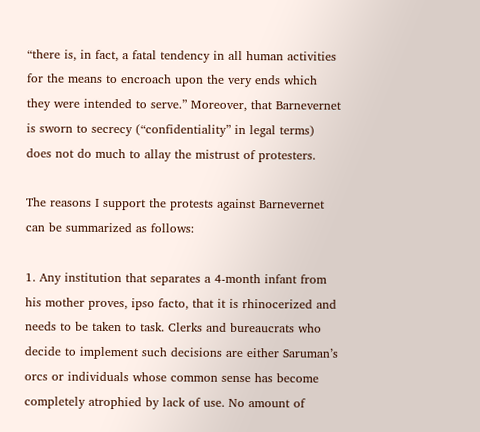“there is, in fact, a fatal tendency in all human activities for the means to encroach upon the very ends which they were intended to serve.” Moreover, that Barnevernet is sworn to secrecy (“confidentiality” in legal terms) does not do much to allay the mistrust of protesters.

The reasons I support the protests against Barnevernet can be summarized as follows:

1. Any institution that separates a 4-month infant from his mother proves, ipso facto, that it is rhinocerized and needs to be taken to task. Clerks and bureaucrats who decide to implement such decisions are either Saruman’s orcs or individuals whose common sense has become completely atrophied by lack of use. No amount of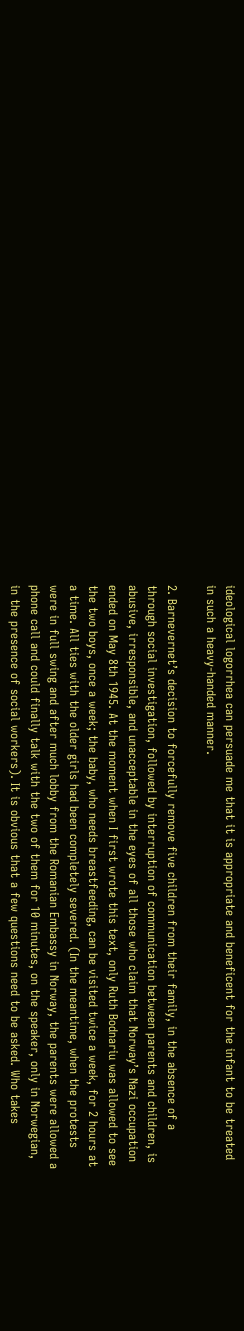ideological logorrhea can persuade me that it is appropriate and beneficent for the infant to be treated in such a heavy-handed manner.

2. Barnevernet’s decision to forcefully remove five children from their family, in the absence of a through social investigation, followed by interruption of communication between parents and children, is abusive, irresponsible, and unacceptable in the eyes of all those who claim that Norway’s Nazi occupation ended on May 8th 1945. At the moment when I first wrote this text, only Ruth Bodnariu was allowed to see the two boys, once a week; the baby, who needs breastfeeding, can be visited twice a week, for 2 hours at a time. All ties with the older girls had been completely severed. (In the meantime, when the protests were in full swing and after much lobby from the Romanian Embassy in Norway, the parents were allowed a phone call and could finally talk with the two of them for 10 minutes, on the speaker, only in Norwegian, in the presence of social workers). It is obvious that a few questions need to be asked. Who takes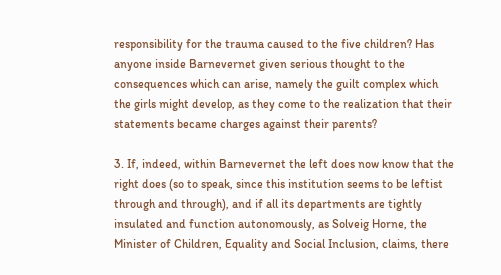responsibility for the trauma caused to the five children? Has anyone inside Barnevernet given serious thought to the consequences which can arise, namely the guilt complex which the girls might develop, as they come to the realization that their statements became charges against their parents?

3. If, indeed, within Barnevernet the left does now know that the right does (so to speak, since this institution seems to be leftist through and through), and if all its departments are tightly insulated and function autonomously, as Solveig Horne, the Minister of Children, Equality and Social Inclusion, claims, there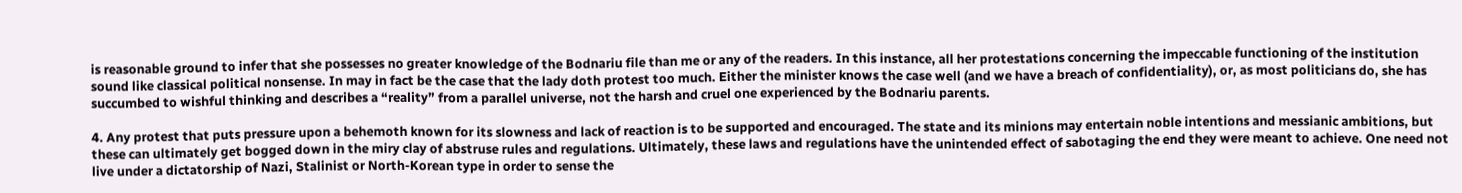is reasonable ground to infer that she possesses no greater knowledge of the Bodnariu file than me or any of the readers. In this instance, all her protestations concerning the impeccable functioning of the institution sound like classical political nonsense. In may in fact be the case that the lady doth protest too much. Either the minister knows the case well (and we have a breach of confidentiality), or, as most politicians do, she has succumbed to wishful thinking and describes a “reality” from a parallel universe, not the harsh and cruel one experienced by the Bodnariu parents.

4. Any protest that puts pressure upon a behemoth known for its slowness and lack of reaction is to be supported and encouraged. The state and its minions may entertain noble intentions and messianic ambitions, but these can ultimately get bogged down in the miry clay of abstruse rules and regulations. Ultimately, these laws and regulations have the unintended effect of sabotaging the end they were meant to achieve. One need not live under a dictatorship of Nazi, Stalinist or North-Korean type in order to sense the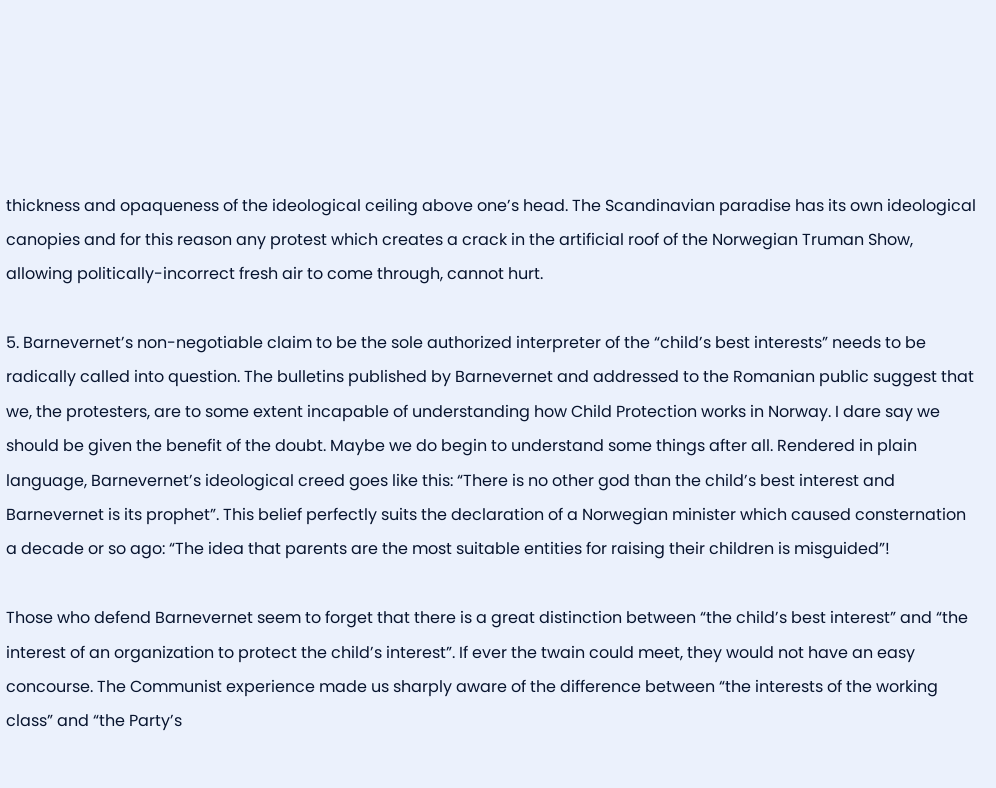thickness and opaqueness of the ideological ceiling above one’s head. The Scandinavian paradise has its own ideological canopies and for this reason any protest which creates a crack in the artificial roof of the Norwegian Truman Show, allowing politically-incorrect fresh air to come through, cannot hurt.

5. Barnevernet’s non-negotiable claim to be the sole authorized interpreter of the “child’s best interests” needs to be radically called into question. The bulletins published by Barnevernet and addressed to the Romanian public suggest that we, the protesters, are to some extent incapable of understanding how Child Protection works in Norway. I dare say we should be given the benefit of the doubt. Maybe we do begin to understand some things after all. Rendered in plain language, Barnevernet’s ideological creed goes like this: “There is no other god than the child’s best interest and Barnevernet is its prophet”. This belief perfectly suits the declaration of a Norwegian minister which caused consternation a decade or so ago: “The idea that parents are the most suitable entities for raising their children is misguided”!

Those who defend Barnevernet seem to forget that there is a great distinction between “the child’s best interest” and “the interest of an organization to protect the child’s interest”. If ever the twain could meet, they would not have an easy concourse. The Communist experience made us sharply aware of the difference between “the interests of the working class” and “the Party’s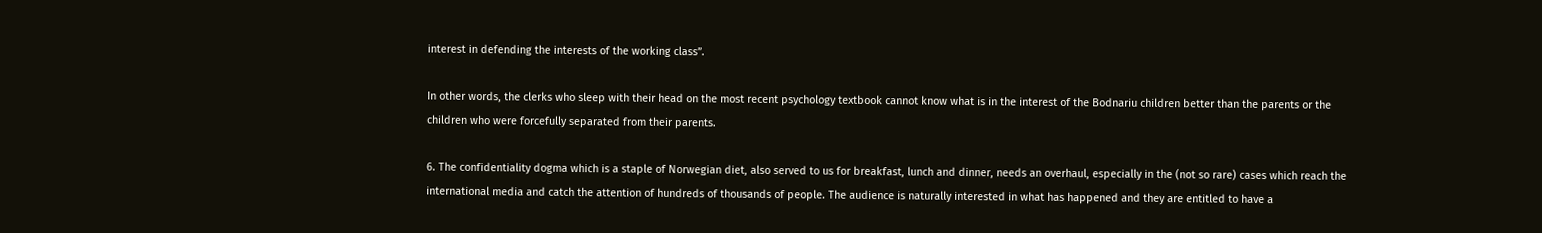interest in defending the interests of the working class”.

In other words, the clerks who sleep with their head on the most recent psychology textbook cannot know what is in the interest of the Bodnariu children better than the parents or the children who were forcefully separated from their parents.

6. The confidentiality dogma which is a staple of Norwegian diet, also served to us for breakfast, lunch and dinner, needs an overhaul, especially in the (not so rare) cases which reach the international media and catch the attention of hundreds of thousands of people. The audience is naturally interested in what has happened and they are entitled to have a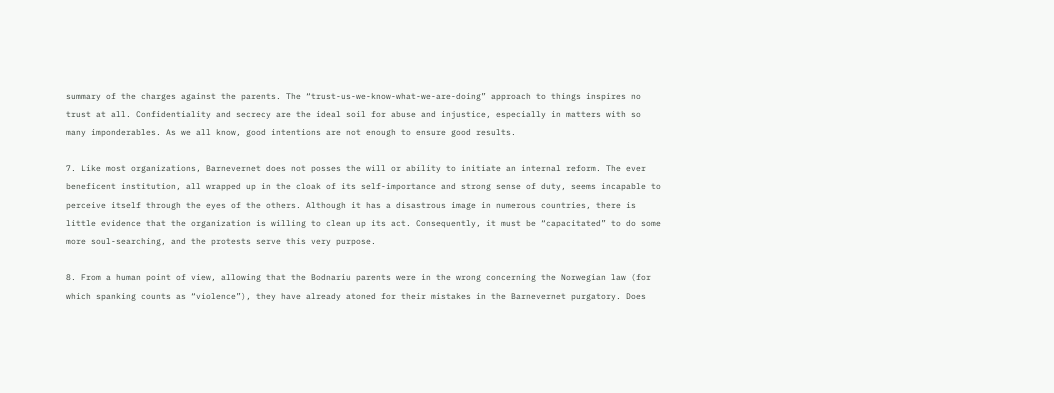summary of the charges against the parents. The “trust-us-we-know-what-we-are-doing” approach to things inspires no trust at all. Confidentiality and secrecy are the ideal soil for abuse and injustice, especially in matters with so many imponderables. As we all know, good intentions are not enough to ensure good results.

7. Like most organizations, Barnevernet does not posses the will or ability to initiate an internal reform. The ever beneficent institution, all wrapped up in the cloak of its self-importance and strong sense of duty, seems incapable to perceive itself through the eyes of the others. Although it has a disastrous image in numerous countries, there is little evidence that the organization is willing to clean up its act. Consequently, it must be “capacitated” to do some more soul-searching, and the protests serve this very purpose.

8. From a human point of view, allowing that the Bodnariu parents were in the wrong concerning the Norwegian law (for which spanking counts as “violence”), they have already atoned for their mistakes in the Barnevernet purgatory. Does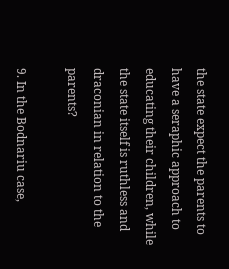the state expect the parents to have a seraphic approach to educating their children, while the state itself is ruthless and draconian in relation to the parents?

9. In the Bodnariu case,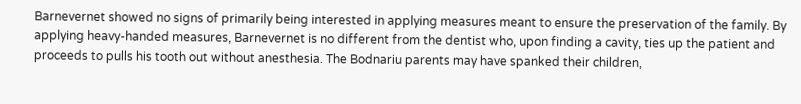Barnevernet showed no signs of primarily being interested in applying measures meant to ensure the preservation of the family. By applying heavy-handed measures, Barnevernet is no different from the dentist who, upon finding a cavity, ties up the patient and proceeds to pulls his tooth out without anesthesia. The Bodnariu parents may have spanked their children,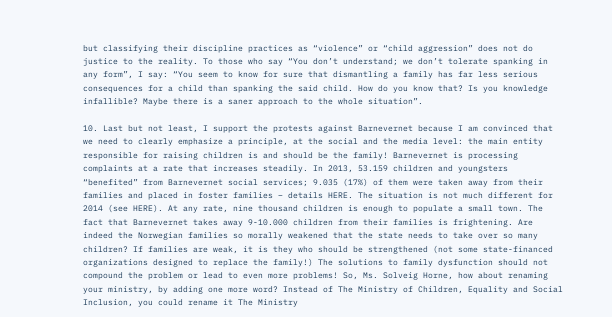but classifying their discipline practices as “violence” or “child aggression” does not do justice to the reality. To those who say “You don’t understand; we don’t tolerate spanking in any form”, I say: “You seem to know for sure that dismantling a family has far less serious consequences for a child than spanking the said child. How do you know that? Is you knowledge infallible? Maybe there is a saner approach to the whole situation”.

10. Last but not least, I support the protests against Barnevernet because I am convinced that we need to clearly emphasize a principle, at the social and the media level: the main entity responsible for raising children is and should be the family! Barnevernet is processing complaints at a rate that increases steadily. In 2013, 53.159 children and youngsters “benefited” from Barnevernet social services; 9.035 (17%) of them were taken away from their families and placed in foster families – details HERE. The situation is not much different for 2014 (see HERE). At any rate, nine thousand children is enough to populate a small town. The fact that Barnevernet takes away 9-10.000 children from their families is frightening. Are indeed the Norwegian families so morally weakened that the state needs to take over so many children? If families are weak, it is they who should be strengthened (not some state-financed organizations designed to replace the family!) The solutions to family dysfunction should not compound the problem or lead to even more problems! So, Ms. Solveig Horne, how about renaming your ministry, by adding one more word? Instead of The Ministry of Children, Equality and Social Inclusion, you could rename it The Ministry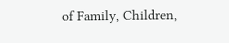of Family, Children,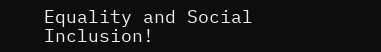Equality and Social Inclusion!